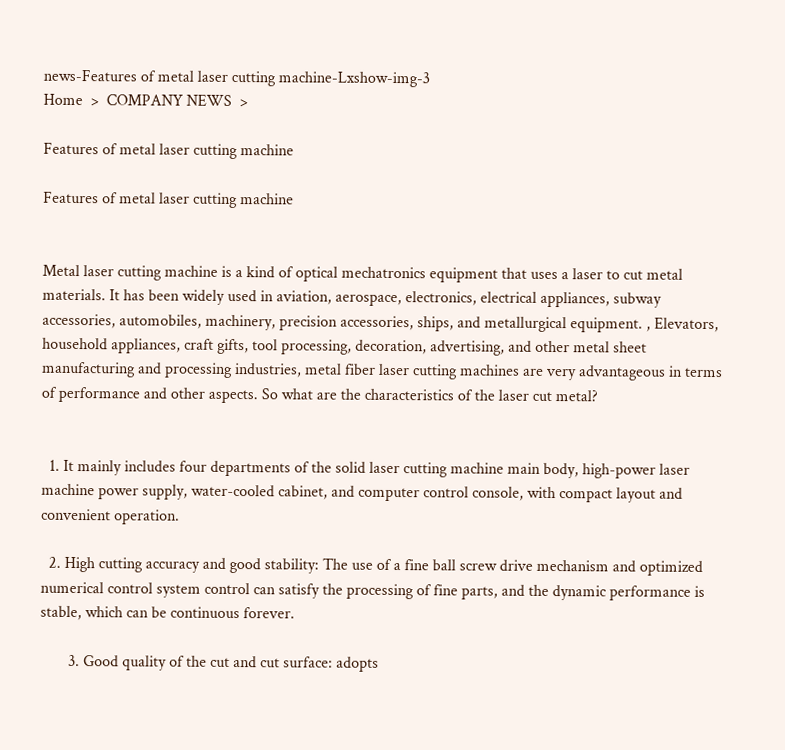news-Features of metal laser cutting machine-Lxshow-img-3
Home  >  COMPANY NEWS  >

Features of metal laser cutting machine

Features of metal laser cutting machine


Metal laser cutting machine is a kind of optical mechatronics equipment that uses a laser to cut metal materials. It has been widely used in aviation, aerospace, electronics, electrical appliances, subway accessories, automobiles, machinery, precision accessories, ships, and metallurgical equipment. , Elevators, household appliances, craft gifts, tool processing, decoration, advertising, and other metal sheet manufacturing and processing industries, metal fiber laser cutting machines are very advantageous in terms of performance and other aspects. So what are the characteristics of the laser cut metal?


  1. It mainly includes four departments of the solid laser cutting machine main body, high-power laser machine power supply, water-cooled cabinet, and computer control console, with compact layout and convenient operation.

  2. High cutting accuracy and good stability: The use of a fine ball screw drive mechanism and optimized numerical control system control can satisfy the processing of fine parts, and the dynamic performance is stable, which can be continuous forever.

       3. Good quality of the cut and cut surface: adopts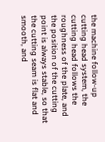the machine follow-up cutting head system, the cutting head follows the roughness of the plate, and the position of the cutting point is always stable, so that the cutting seam is flat and smooth, and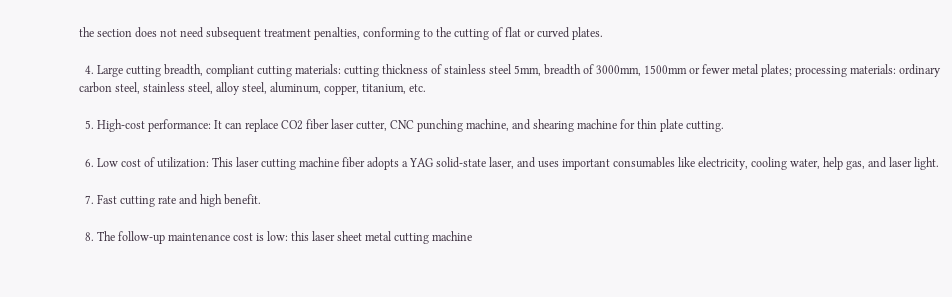the section does not need subsequent treatment penalties, conforming to the cutting of flat or curved plates.

  4. Large cutting breadth, compliant cutting materials: cutting thickness of stainless steel 5mm, breadth of 3000mm, 1500mm or fewer metal plates; processing materials: ordinary carbon steel, stainless steel, alloy steel, aluminum, copper, titanium, etc.

  5. High-cost performance: It can replace CO2 fiber laser cutter, CNC punching machine, and shearing machine for thin plate cutting.

  6. Low cost of utilization: This laser cutting machine fiber adopts a YAG solid-state laser, and uses important consumables like electricity, cooling water, help gas, and laser light.

  7. Fast cutting rate and high benefit.

  8. The follow-up maintenance cost is low: this laser sheet metal cutting machine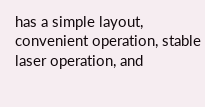has a simple layout, convenient operation, stable laser operation, and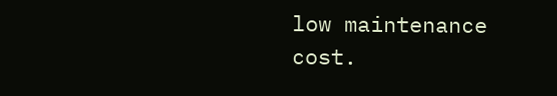low maintenance cost.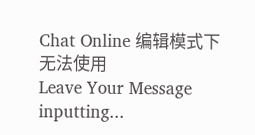Chat Online 编辑模式下无法使用
Leave Your Message inputting...